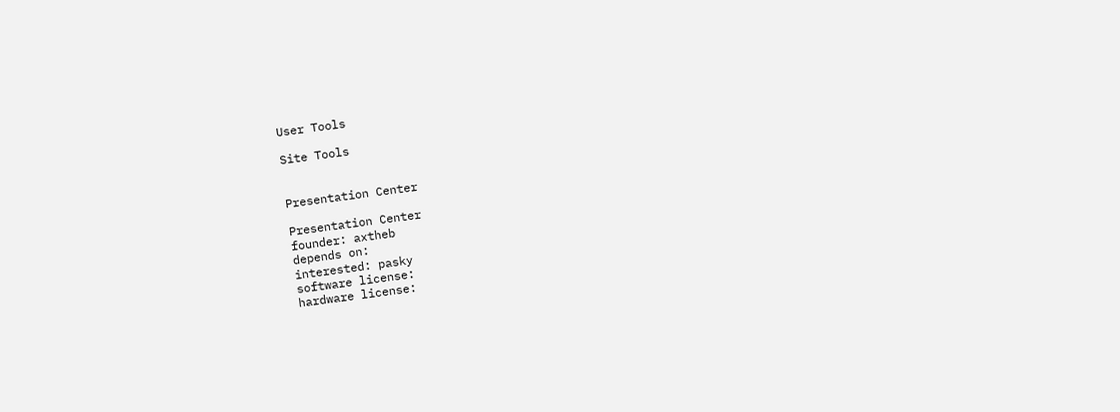User Tools

Site Tools


Presentation Center

Presentation Center
founder: axtheb
depends on:
interested: pasky
software license:
hardware license: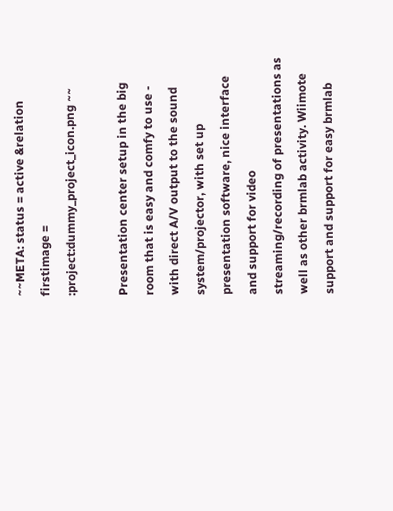~~META: status = active &relation firstimage = :project:dummy_project_icon.png ~~

Presentation center setup in the big room that is easy and comfy to use - with direct A/V output to the sound system/projector, with set up presentation software, nice interface and support for video streaming/recording of presentations as well as other brmlab activity. Wiimote support and support for easy brmlab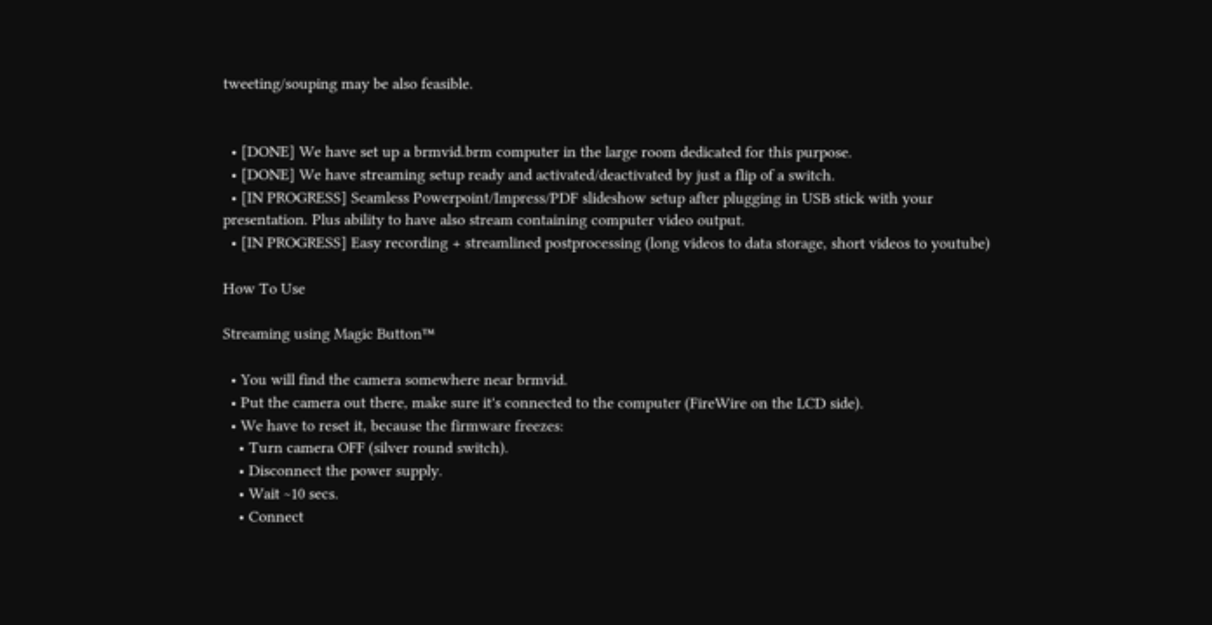tweeting/souping may be also feasible.


  • [DONE] We have set up a brmvid.brm computer in the large room dedicated for this purpose.
  • [DONE] We have streaming setup ready and activated/deactivated by just a flip of a switch.
  • [IN PROGRESS] Seamless Powerpoint/Impress/PDF slideshow setup after plugging in USB stick with your presentation. Plus ability to have also stream containing computer video output.
  • [IN PROGRESS] Easy recording + streamlined postprocessing (long videos to data storage, short videos to youtube)

How To Use

Streaming using Magic Button™

  • You will find the camera somewhere near brmvid.
  • Put the camera out there, make sure it's connected to the computer (FireWire on the LCD side).
  • We have to reset it, because the firmware freezes:
    • Turn camera OFF (silver round switch).
    • Disconnect the power supply.
    • Wait ~10 secs.
    • Connect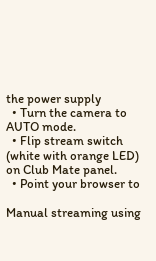the power supply
  • Turn the camera to AUTO mode.
  • Flip stream switch (white with orange LED) on Club Mate panel.
  • Point your browser to

Manual streaming using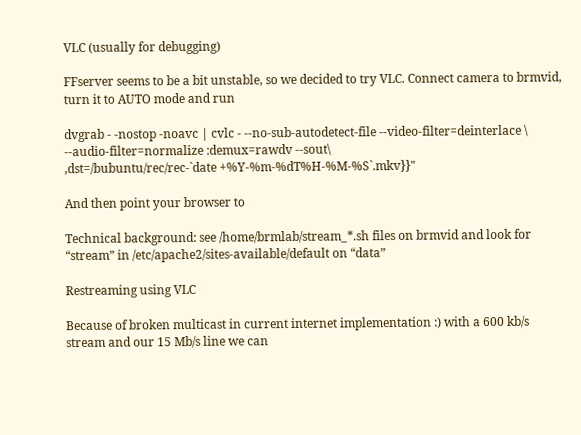VLC (usually for debugging)

FFserver seems to be a bit unstable, so we decided to try VLC. Connect camera to brmvid, turn it to AUTO mode and run

dvgrab - -nostop -noavc | cvlc - --no-sub-autodetect-file --video-filter=deinterlace \
--audio-filter=normalize :demux=rawdv --sout\
,dst=/bubuntu/rec/rec-`date +%Y-%m-%dT%H-%M-%S`.mkv}}"

And then point your browser to

Technical background: see /home/brmlab/stream_*.sh files on brmvid and look for “stream” in /etc/apache2/sites-available/default on “data”

Restreaming using VLC

Because of broken multicast in current internet implementation :) with a 600 kb/s stream and our 15 Mb/s line we can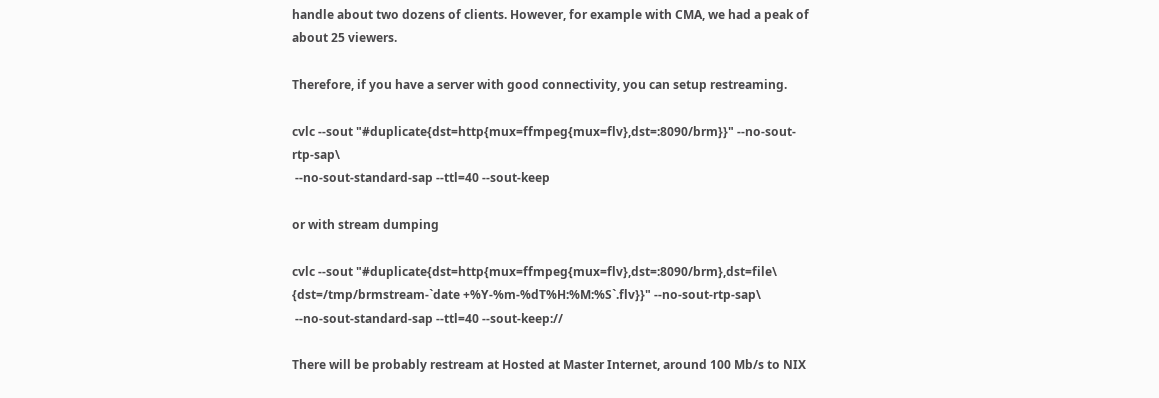handle about two dozens of clients. However, for example with CMA, we had a peak of about 25 viewers.

Therefore, if you have a server with good connectivity, you can setup restreaming.

cvlc --sout "#duplicate{dst=http{mux=ffmpeg{mux=flv},dst=:8090/brm}}" --no-sout-rtp-sap\
 --no-sout-standard-sap --ttl=40 --sout-keep

or with stream dumping

cvlc --sout "#duplicate{dst=http{mux=ffmpeg{mux=flv},dst=:8090/brm},dst=file\
{dst=/tmp/brmstream-`date +%Y-%m-%dT%H:%M:%S`.flv}}" --no-sout-rtp-sap\
 --no-sout-standard-sap --ttl=40 --sout-keep://

There will be probably restream at Hosted at Master Internet, around 100 Mb/s to NIX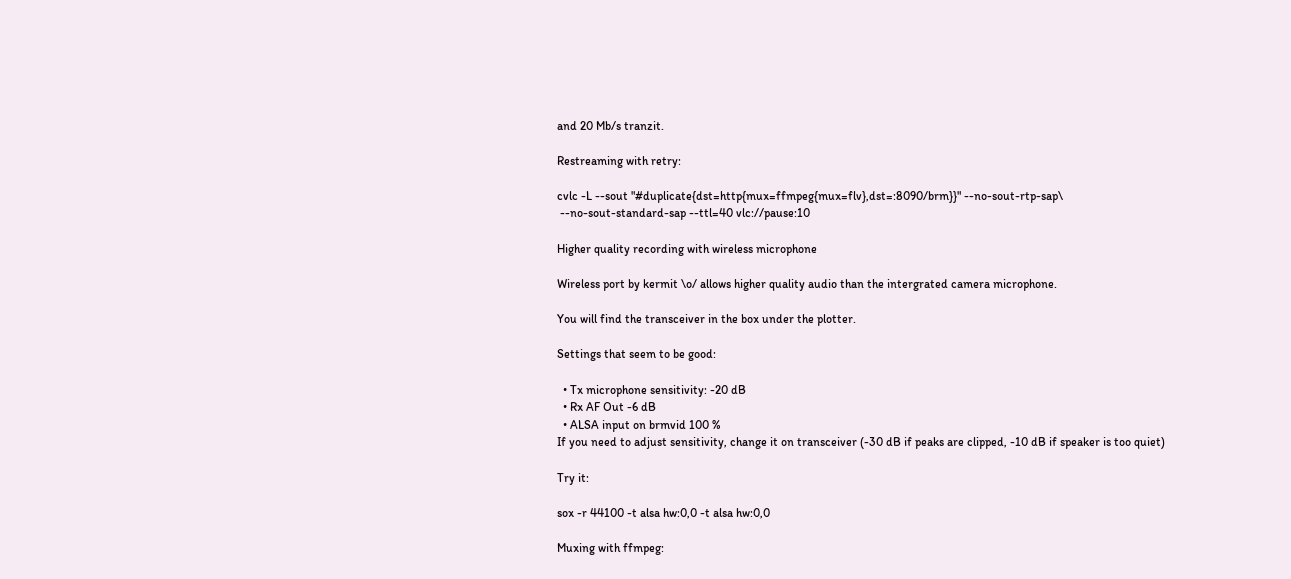and 20 Mb/s tranzit.

Restreaming with retry:

cvlc -L --sout "#duplicate{dst=http{mux=ffmpeg{mux=flv},dst=:8090/brm}}" --no-sout-rtp-sap\
 --no-sout-standard-sap --ttl=40 vlc://pause:10

Higher quality recording with wireless microphone

Wireless port by kermit \o/ allows higher quality audio than the intergrated camera microphone.

You will find the transceiver in the box under the plotter.

Settings that seem to be good:

  • Tx microphone sensitivity: -20 dB
  • Rx AF Out -6 dB
  • ALSA input on brmvid 100 %
If you need to adjust sensitivity, change it on transceiver (-30 dB if peaks are clipped, -10 dB if speaker is too quiet)

Try it:

sox -r 44100 -t alsa hw:0,0 -t alsa hw:0,0

Muxing with ffmpeg: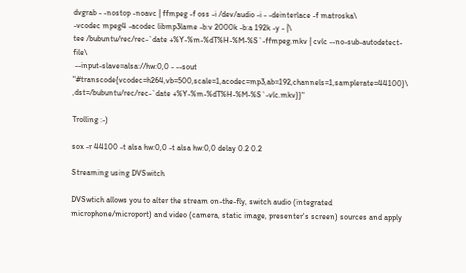dvgrab - -nostop -noavc | ffmpeg -f oss -i /dev/audio -i - -deinterlace -f matroska\
-vcodec mpeg4 -acodec libmp3lame -b:v 2000k -b:a 192k -y - |\
tee /bubuntu/rec/rec-`date +%Y-%m-%dT%H-%M-%S`-ffmpeg.mkv | cvlc --no-sub-autodetect-file\
 --input-slave=alsa://hw:0,0 - --sout "#transcode{vcodec=h264,vb=500,scale=1,acodec=mp3,ab=192,channels=1,samplerate=44100}\
,dst=/bubuntu/rec/rec-`date +%Y-%m-%dT%H-%M-%S`-vlc.mkv}}"

Trolling :-)

sox -r 44100 -t alsa hw:0,0 -t alsa hw:0,0 delay 0.2 0.2

Streaming using DVSwitch

DVSwtich allows you to alter the stream on-the-fly, switch audio (integrated microphone/microport) and video (camera, static image, presenter's screen) sources and apply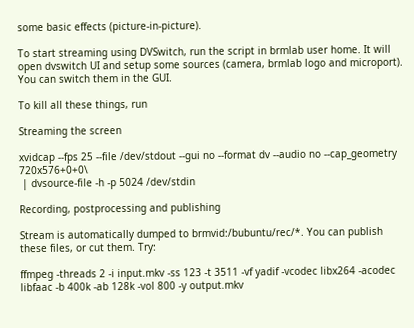some basic effects (picture-in-picture).

To start streaming using DVSwitch, run the script in brmlab user home. It will open dvswitch UI and setup some sources (camera, brmlab logo and microport). You can switch them in the GUI.

To kill all these things, run

Streaming the screen

xvidcap --fps 25 --file /dev/stdout --gui no --format dv --audio no --cap_geometry 720x576+0+0\
 | dvsource-file -h -p 5024 /dev/stdin

Recording, postprocessing and publishing

Stream is automatically dumped to brmvid:/bubuntu/rec/*. You can publish these files, or cut them. Try:

ffmpeg -threads 2 -i input.mkv -ss 123 -t 3511 -vf yadif -vcodec libx264 -acodec libfaac -b 400k -ab 128k -vol 800 -y output.mkv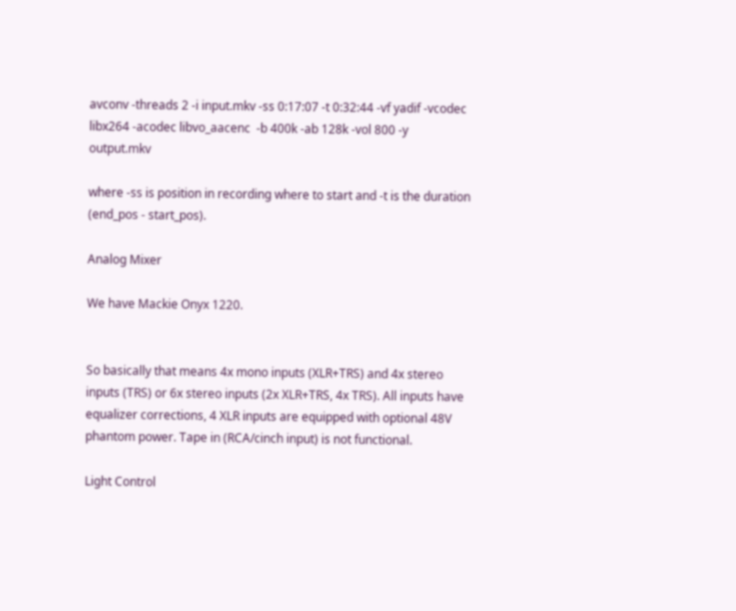avconv -threads 2 -i input.mkv -ss 0:17:07 -t 0:32:44 -vf yadif -vcodec libx264 -acodec libvo_aacenc  -b 400k -ab 128k -vol 800 -y output.mkv

where -ss is position in recording where to start and -t is the duration (end_pos - start_pos).

Analog Mixer

We have Mackie Onyx 1220.


So basically that means 4x mono inputs (XLR+TRS) and 4x stereo inputs (TRS) or 6x stereo inputs (2x XLR+TRS, 4x TRS). All inputs have equalizer corrections, 4 XLR inputs are equipped with optional 48V phantom power. Tape in (RCA/cinch input) is not functional.

Light Control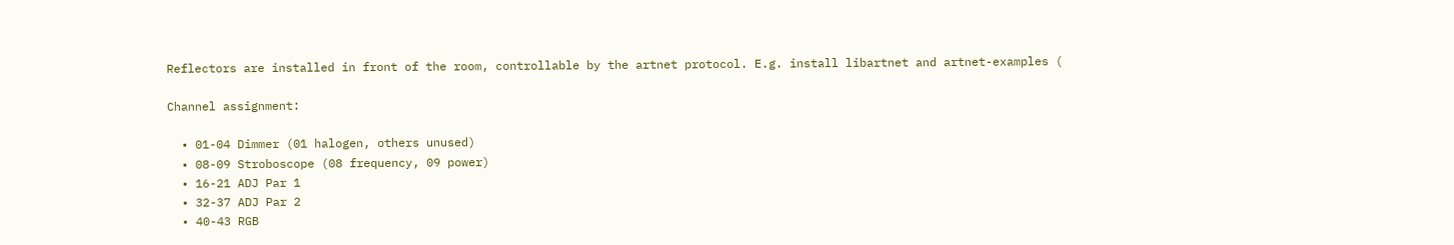Reflectors are installed in front of the room, controllable by the artnet protocol. E.g. install libartnet and artnet-examples (

Channel assignment:

  • 01-04 Dimmer (01 halogen, others unused)
  • 08-09 Stroboscope (08 frequency, 09 power)
  • 16-21 ADJ Par 1
  • 32-37 ADJ Par 2
  • 40-43 RGB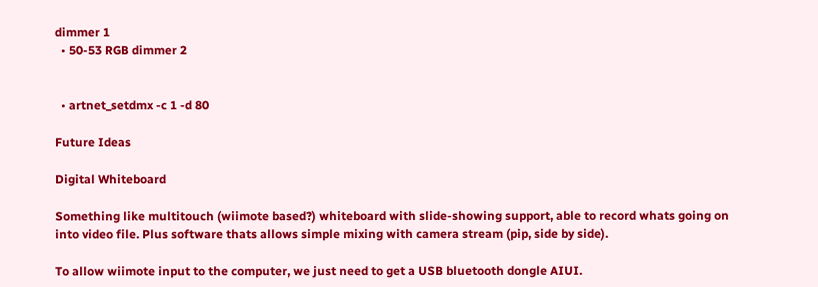dimmer 1
  • 50-53 RGB dimmer 2


  • artnet_setdmx -c 1 -d 80

Future Ideas

Digital Whiteboard

Something like multitouch (wiimote based?) whiteboard with slide-showing support, able to record whats going on into video file. Plus software thats allows simple mixing with camera stream (pip, side by side).

To allow wiimote input to the computer, we just need to get a USB bluetooth dongle AIUI.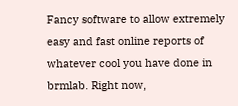Fancy software to allow extremely easy and fast online reports of whatever cool you have done in brmlab. Right now,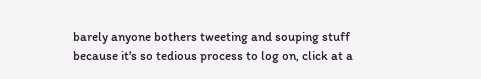barely anyone bothers tweeting and souping stuff because it's so tedious process to log on, click at a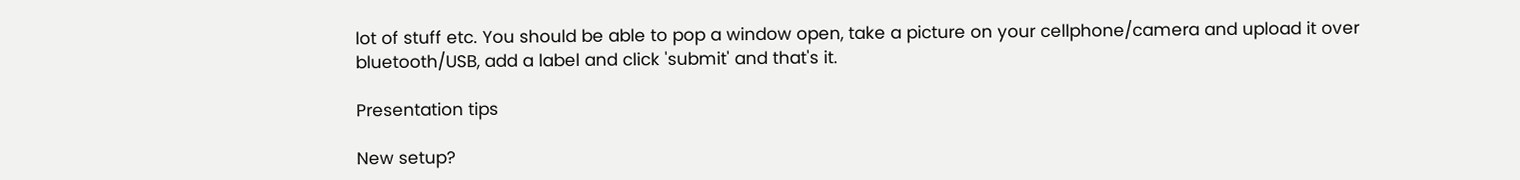lot of stuff etc. You should be able to pop a window open, take a picture on your cellphone/camera and upload it over bluetooth/USB, add a label and click 'submit' and that's it.

Presentation tips

New setup?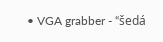• VGA grabber - “šedá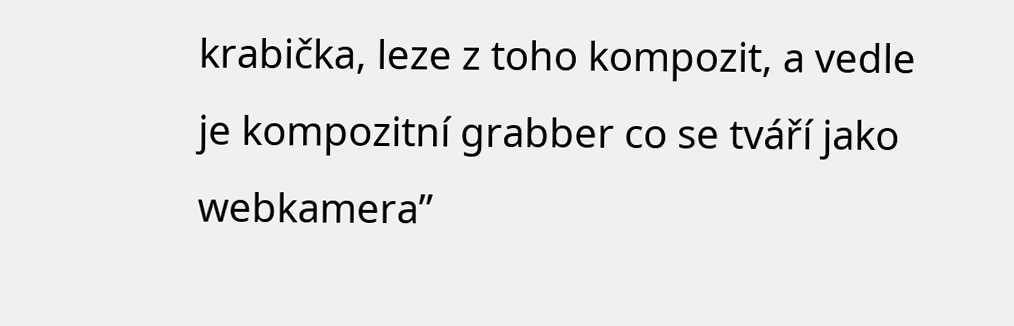krabička, leze z toho kompozit, a vedle je kompozitní grabber co se tváří jako webkamera”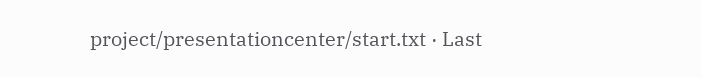project/presentationcenter/start.txt · Last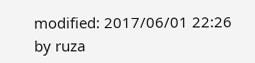modified: 2017/06/01 22:26 by ruza